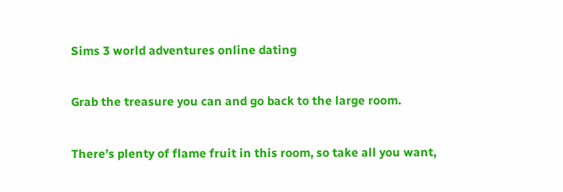Sims 3 world adventures online dating

Grab the treasure you can and go back to the large room.

There’s plenty of flame fruit in this room, so take all you want,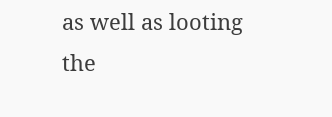as well as looting the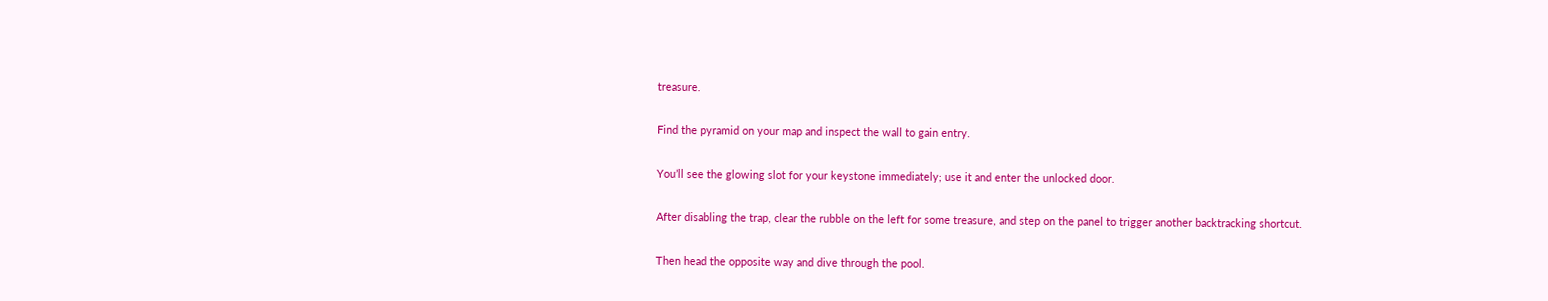treasure.

Find the pyramid on your map and inspect the wall to gain entry.

You’ll see the glowing slot for your keystone immediately; use it and enter the unlocked door.

After disabling the trap, clear the rubble on the left for some treasure, and step on the panel to trigger another backtracking shortcut.

Then head the opposite way and dive through the pool.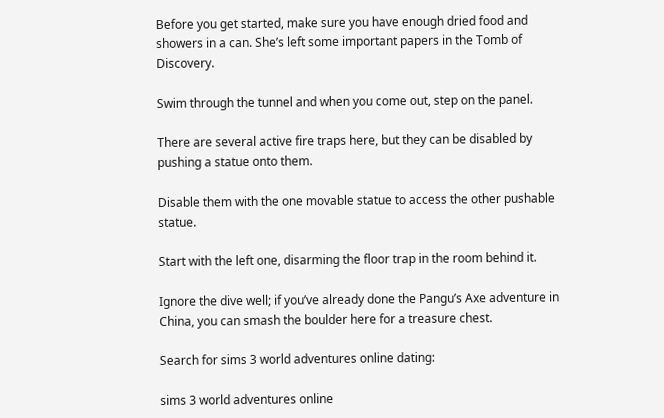Before you get started, make sure you have enough dried food and showers in a can. She’s left some important papers in the Tomb of Discovery.

Swim through the tunnel and when you come out, step on the panel.

There are several active fire traps here, but they can be disabled by pushing a statue onto them.

Disable them with the one movable statue to access the other pushable statue.

Start with the left one, disarming the floor trap in the room behind it.

Ignore the dive well; if you’ve already done the Pangu’s Axe adventure in China, you can smash the boulder here for a treasure chest.

Search for sims 3 world adventures online dating:

sims 3 world adventures online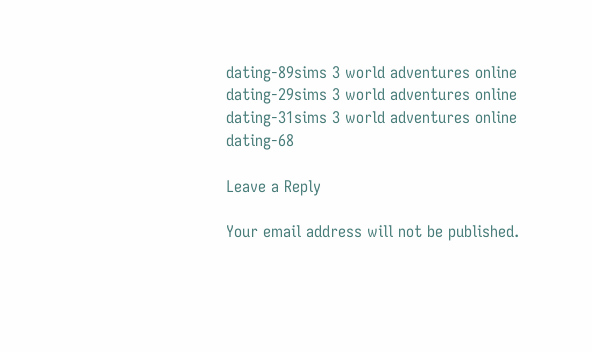dating-89sims 3 world adventures online dating-29sims 3 world adventures online dating-31sims 3 world adventures online dating-68

Leave a Reply

Your email address will not be published.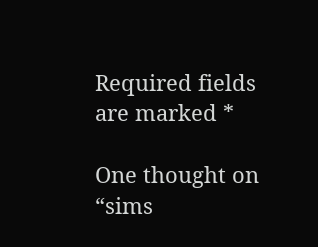Required fields are marked *

One thought on “sims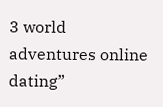3 world adventures online dating”